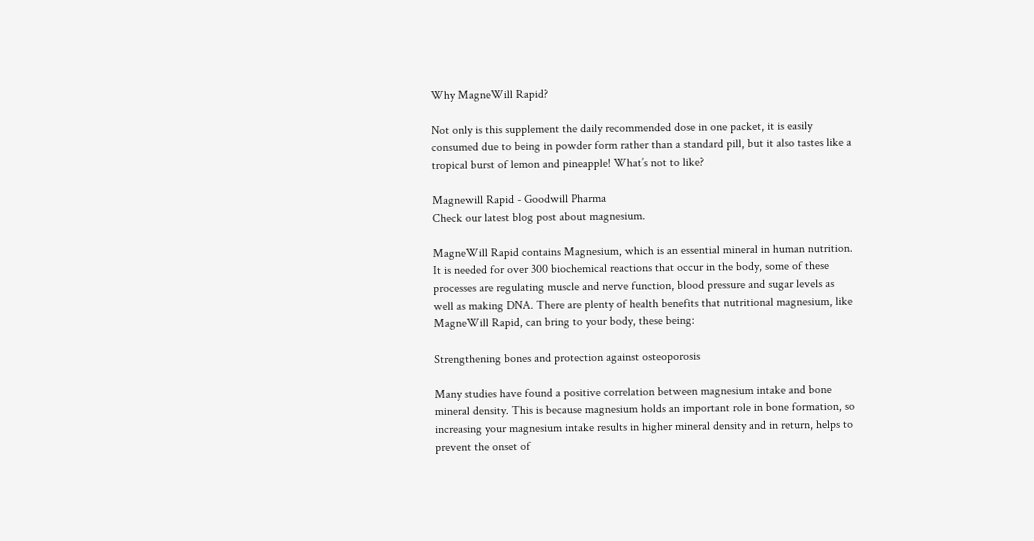Why MagneWill Rapid?

Not only is this supplement the daily recommended dose in one packet, it is easily consumed due to being in powder form rather than a standard pill, but it also tastes like a tropical burst of lemon and pineapple! What’s not to like?

Magnewill Rapid - Goodwill Pharma
Check our latest blog post about magnesium.

MagneWill Rapid contains Magnesium, which is an essential mineral in human nutrition. It is needed for over 300 biochemical reactions that occur in the body, some of these processes are regulating muscle and nerve function, blood pressure and sugar levels as well as making DNA. There are plenty of health benefits that nutritional magnesium, like MagneWill Rapid, can bring to your body, these being:

Strengthening bones and protection against osteoporosis

Many studies have found a positive correlation between magnesium intake and bone mineral density. This is because magnesium holds an important role in bone formation, so increasing your magnesium intake results in higher mineral density and in return, helps to prevent the onset of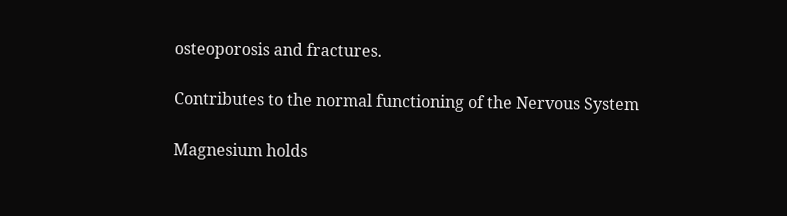osteoporosis and fractures.

Contributes to the normal functioning of the Nervous System

Magnesium holds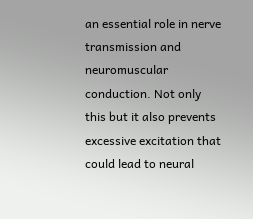an essential role in nerve transmission and neuromuscular conduction. Not only this but it also prevents excessive excitation that could lead to neural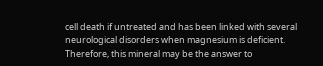cell death if untreated and has been linked with several neurological disorders when magnesium is deficient. Therefore, this mineral may be the answer to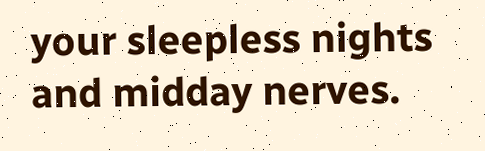your sleepless nights and midday nerves.